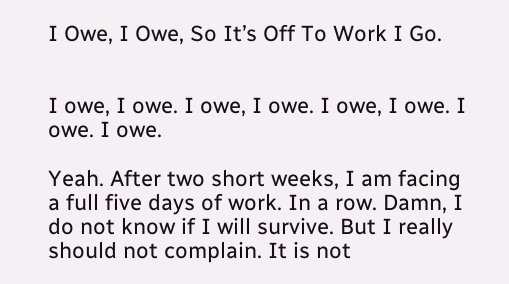I Owe, I Owe, So It’s Off To Work I Go.


I owe, I owe. I owe, I owe. I owe, I owe. I owe. I owe.

Yeah. After two short weeks, I am facing a full five days of work. In a row. Damn, I do not know if I will survive. But I really should not complain. It is not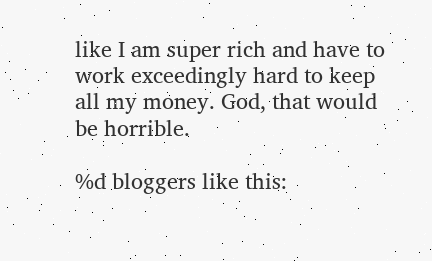like I am super rich and have to work exceedingly hard to keep all my money. God, that would be horrible.

%d bloggers like this: